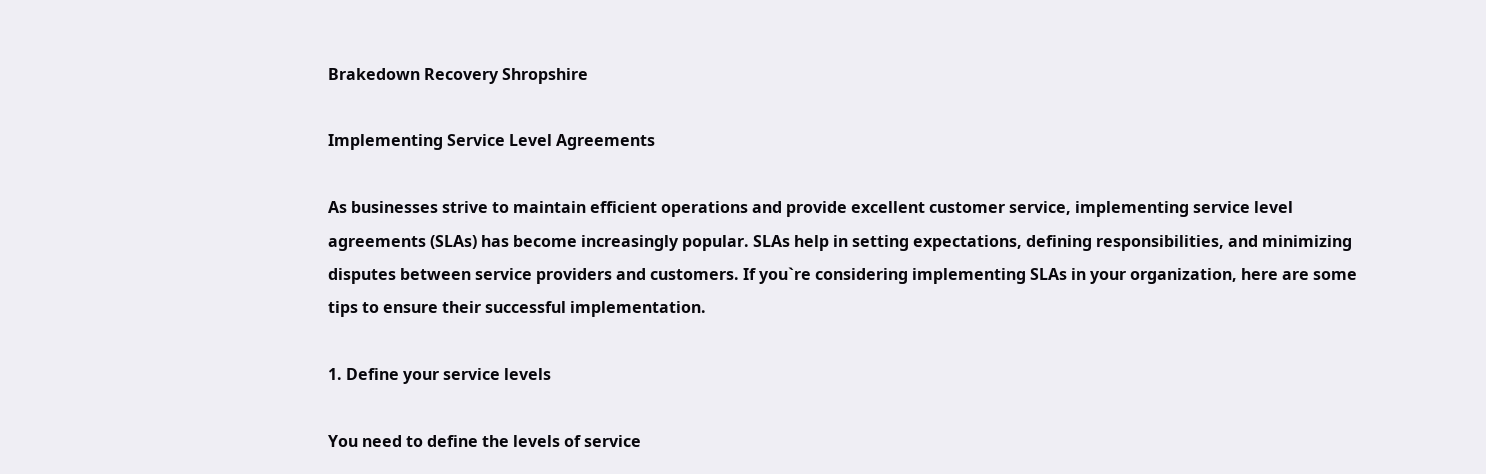Brakedown Recovery Shropshire

Implementing Service Level Agreements

As businesses strive to maintain efficient operations and provide excellent customer service, implementing service level agreements (SLAs) has become increasingly popular. SLAs help in setting expectations, defining responsibilities, and minimizing disputes between service providers and customers. If you`re considering implementing SLAs in your organization, here are some tips to ensure their successful implementation.

1. Define your service levels

You need to define the levels of service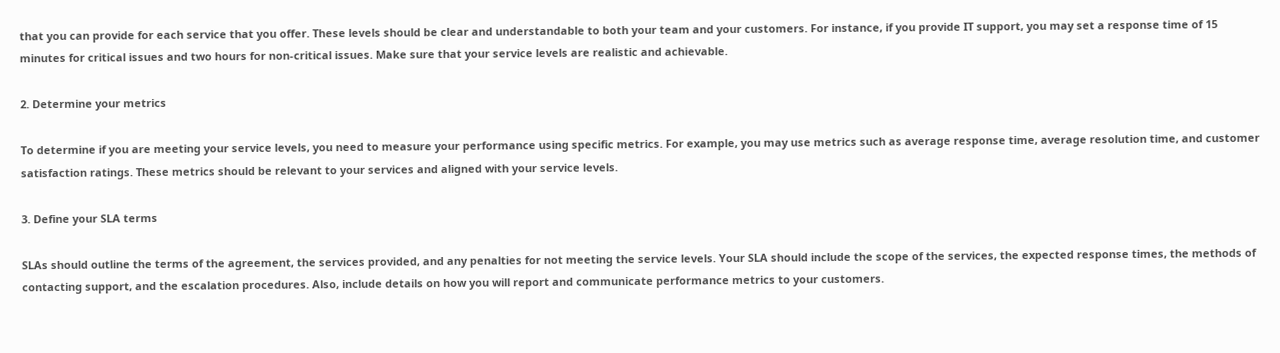that you can provide for each service that you offer. These levels should be clear and understandable to both your team and your customers. For instance, if you provide IT support, you may set a response time of 15 minutes for critical issues and two hours for non-critical issues. Make sure that your service levels are realistic and achievable.

2. Determine your metrics

To determine if you are meeting your service levels, you need to measure your performance using specific metrics. For example, you may use metrics such as average response time, average resolution time, and customer satisfaction ratings. These metrics should be relevant to your services and aligned with your service levels.

3. Define your SLA terms

SLAs should outline the terms of the agreement, the services provided, and any penalties for not meeting the service levels. Your SLA should include the scope of the services, the expected response times, the methods of contacting support, and the escalation procedures. Also, include details on how you will report and communicate performance metrics to your customers.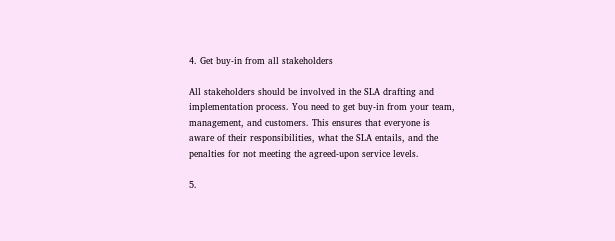4. Get buy-in from all stakeholders

All stakeholders should be involved in the SLA drafting and implementation process. You need to get buy-in from your team, management, and customers. This ensures that everyone is aware of their responsibilities, what the SLA entails, and the penalties for not meeting the agreed-upon service levels.

5.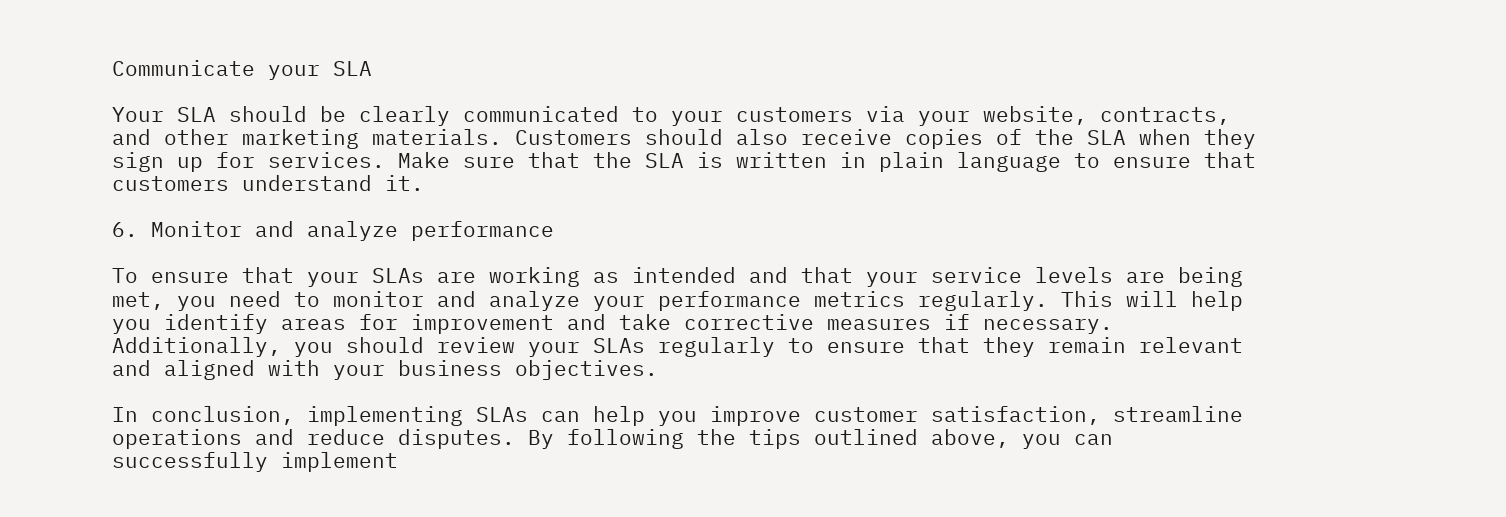Communicate your SLA

Your SLA should be clearly communicated to your customers via your website, contracts, and other marketing materials. Customers should also receive copies of the SLA when they sign up for services. Make sure that the SLA is written in plain language to ensure that customers understand it.

6. Monitor and analyze performance

To ensure that your SLAs are working as intended and that your service levels are being met, you need to monitor and analyze your performance metrics regularly. This will help you identify areas for improvement and take corrective measures if necessary. Additionally, you should review your SLAs regularly to ensure that they remain relevant and aligned with your business objectives.

In conclusion, implementing SLAs can help you improve customer satisfaction, streamline operations and reduce disputes. By following the tips outlined above, you can successfully implement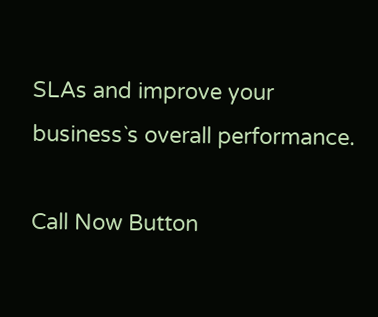SLAs and improve your business`s overall performance.

Call Now Button